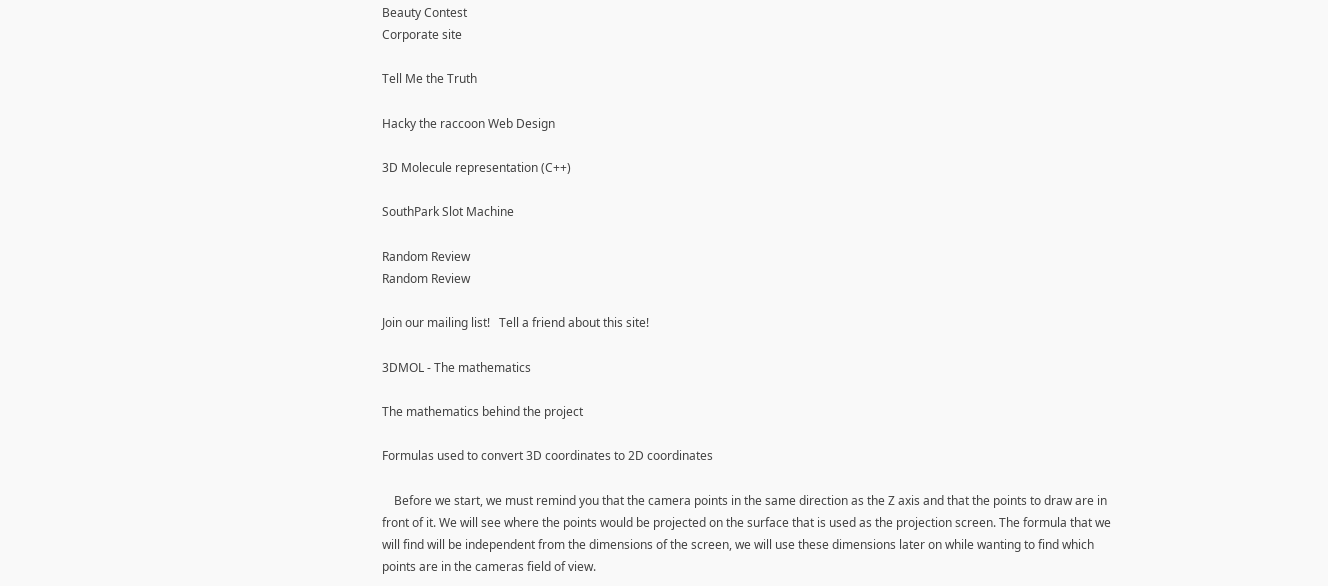Beauty Contest
Corporate site

Tell Me the Truth

Hacky the raccoon Web Design

3D Molecule representation (C++)

SouthPark Slot Machine

Random Review
Random Review

Join our mailing list!   Tell a friend about this site!

3DMOL - The mathematics

The mathematics behind the project

Formulas used to convert 3D coordinates to 2D coordinates

    Before we start, we must remind you that the camera points in the same direction as the Z axis and that the points to draw are in front of it. We will see where the points would be projected on the surface that is used as the projection screen. The formula that we will find will be independent from the dimensions of the screen, we will use these dimensions later on while wanting to find which points are in the cameras field of view.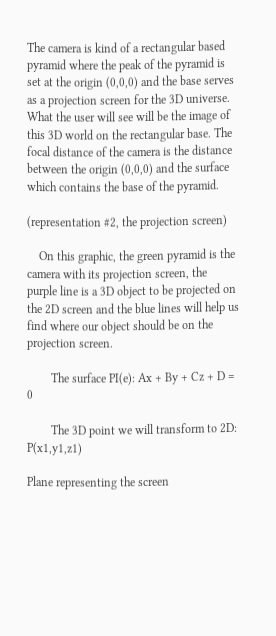The camera is kind of a rectangular based pyramid where the peak of the pyramid is set at the origin (0,0,0) and the base serves as a projection screen for the 3D universe. What the user will see will be the image of this 3D world on the rectangular base. The focal distance of the camera is the distance between the origin (0,0,0) and the surface which contains the base of the pyramid.

(representation #2, the projection screen)

    On this graphic, the green pyramid is the camera with its projection screen, the purple line is a 3D object to be projected on the 2D screen and the blue lines will help us find where our object should be on the projection screen.

        The surface PI(e): Ax + By + Cz + D = 0

        The 3D point we will transform to 2D: P(x1,y1,z1)

Plane representing the screen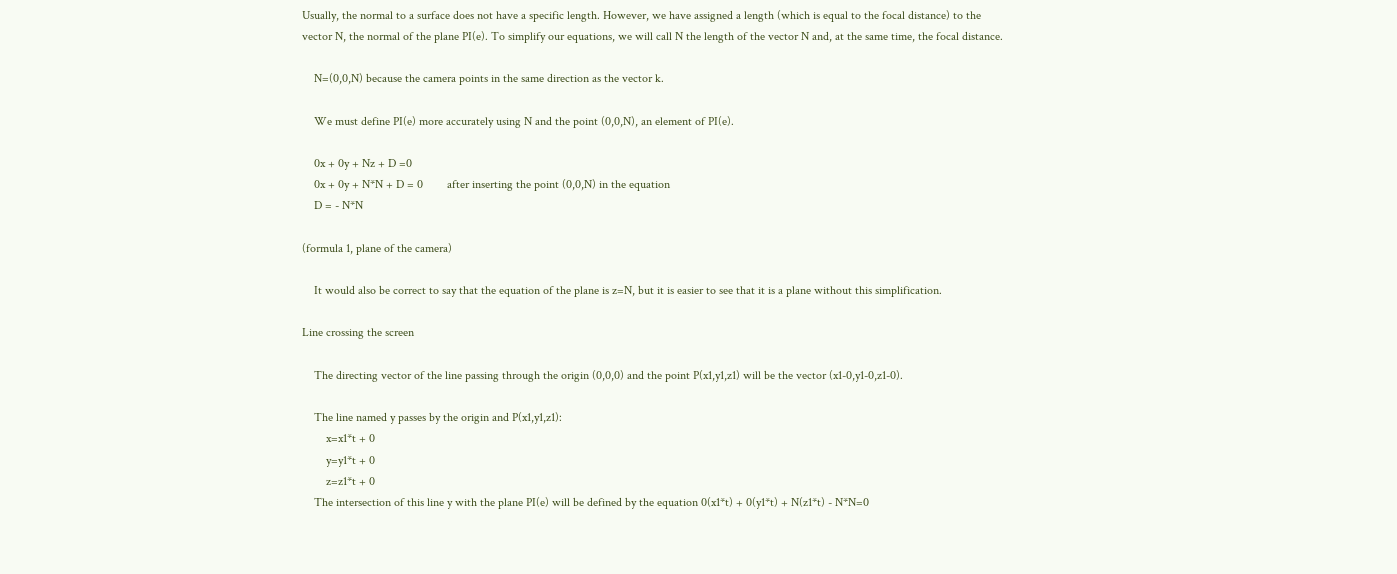Usually, the normal to a surface does not have a specific length. However, we have assigned a length (which is equal to the focal distance) to the vector N, the normal of the plane PI(e). To simplify our equations, we will call N the length of the vector N and, at the same time, the focal distance.

    N=(0,0,N) because the camera points in the same direction as the vector k.

    We must define PI(e) more accurately using N and the point (0,0,N), an element of PI(e).

    0x + 0y + Nz + D =0
    0x + 0y + N*N + D = 0        after inserting the point (0,0,N) in the equation
    D = - N*N

(formula 1, plane of the camera)

    It would also be correct to say that the equation of the plane is z=N, but it is easier to see that it is a plane without this simplification.

Line crossing the screen

    The directing vector of the line passing through the origin (0,0,0) and the point P(x1,y1,z1) will be the vector (x1-0,y1-0,z1-0).

    The line named y passes by the origin and P(x1,y1,z1):
        x=x1*t + 0
        y=y1*t + 0
        z=z1*t + 0
    The intersection of this line y with the plane PI(e) will be defined by the equation 0(x1*t) + 0(y1*t) + N(z1*t) - N*N=0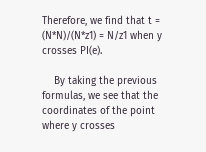Therefore, we find that t = (N*N)/(N*z1) = N/z1 when y crosses PI(e).

    By taking the previous formulas, we see that the coordinates of the point where y crosses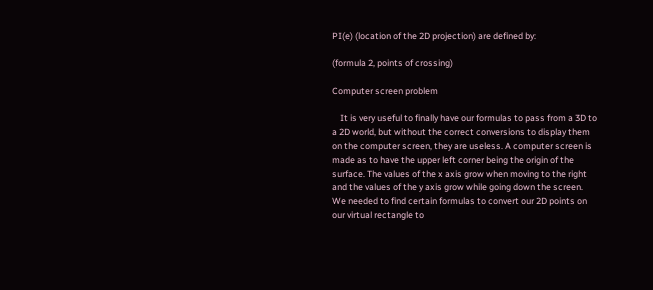PI(e) (location of the 2D projection) are defined by:

(formula 2, points of crossing)

Computer screen problem

    It is very useful to finally have our formulas to pass from a 3D to a 2D world, but without the correct conversions to display them on the computer screen, they are useless. A computer screen is made as to have the upper left corner being the origin of the surface. The values of the x axis grow when moving to the right and the values of the y axis grow while going down the screen. We needed to find certain formulas to convert our 2D points on our virtual rectangle to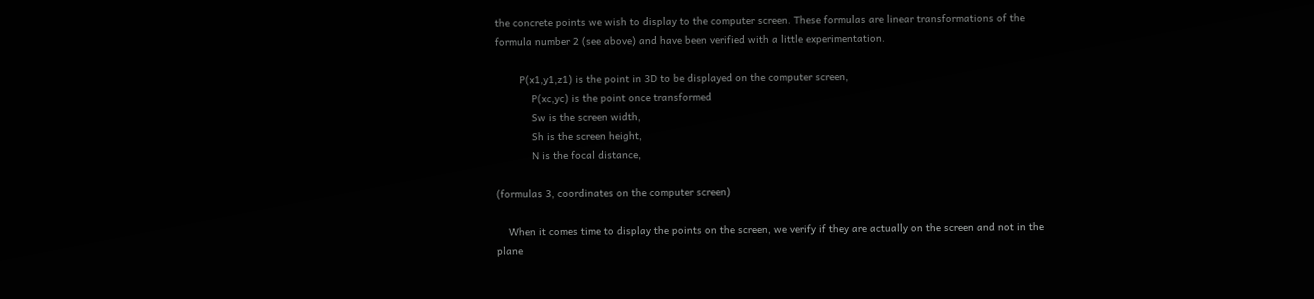the concrete points we wish to display to the computer screen. These formulas are linear transformations of the formula number 2 (see above) and have been verified with a little experimentation.

        P(x1,y1,z1) is the point in 3D to be displayed on the computer screen,
            P(xc,yc) is the point once transformed
            Sw is the screen width,
            Sh is the screen height,
            N is the focal distance,

(formulas 3, coordinates on the computer screen)

    When it comes time to display the points on the screen, we verify if they are actually on the screen and not in the plane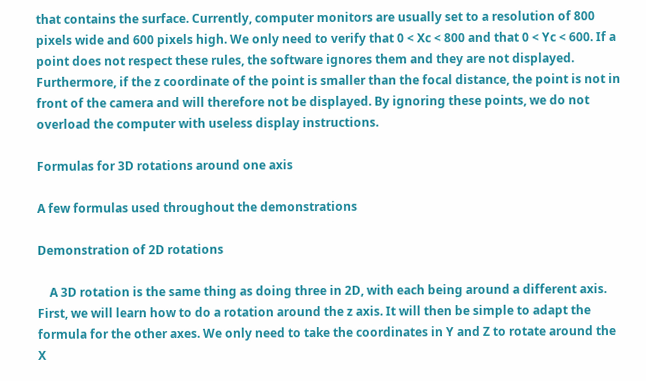that contains the surface. Currently, computer monitors are usually set to a resolution of 800 pixels wide and 600 pixels high. We only need to verify that 0 < Xc < 800 and that 0 < Yc < 600. If a point does not respect these rules, the software ignores them and they are not displayed. Furthermore, if the z coordinate of the point is smaller than the focal distance, the point is not in front of the camera and will therefore not be displayed. By ignoring these points, we do not overload the computer with useless display instructions.

Formulas for 3D rotations around one axis

A few formulas used throughout the demonstrations

Demonstration of 2D rotations

    A 3D rotation is the same thing as doing three in 2D, with each being around a different axis. First, we will learn how to do a rotation around the z axis. It will then be simple to adapt the formula for the other axes. We only need to take the coordinates in Y and Z to rotate around the X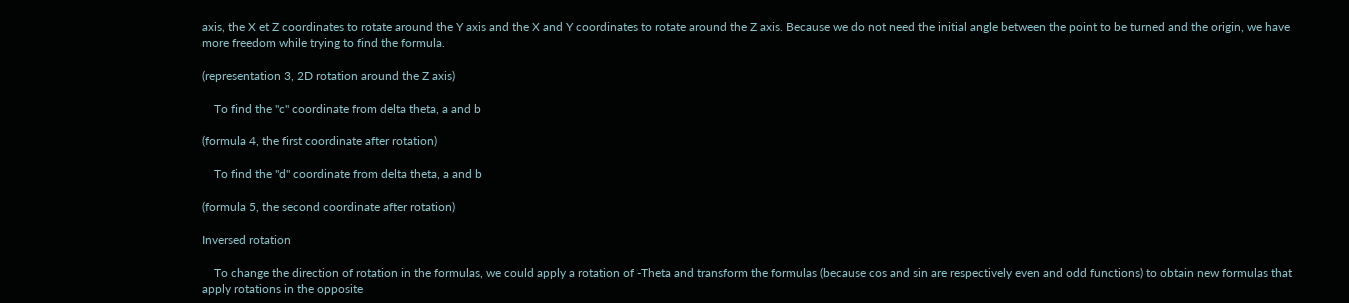axis, the X et Z coordinates to rotate around the Y axis and the X and Y coordinates to rotate around the Z axis. Because we do not need the initial angle between the point to be turned and the origin, we have more freedom while trying to find the formula.

(representation 3, 2D rotation around the Z axis)

    To find the "c" coordinate from delta theta, a and b

(formula 4, the first coordinate after rotation)

    To find the "d" coordinate from delta theta, a and b

(formula 5, the second coordinate after rotation)

Inversed rotation

    To change the direction of rotation in the formulas, we could apply a rotation of -Theta and transform the formulas (because cos and sin are respectively even and odd functions) to obtain new formulas that apply rotations in the opposite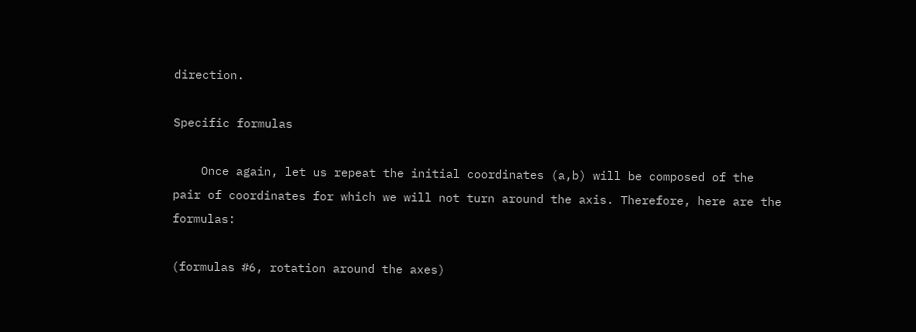direction.

Specific formulas

    Once again, let us repeat the initial coordinates (a,b) will be composed of the pair of coordinates for which we will not turn around the axis. Therefore, here are the formulas:

(formulas #6, rotation around the axes)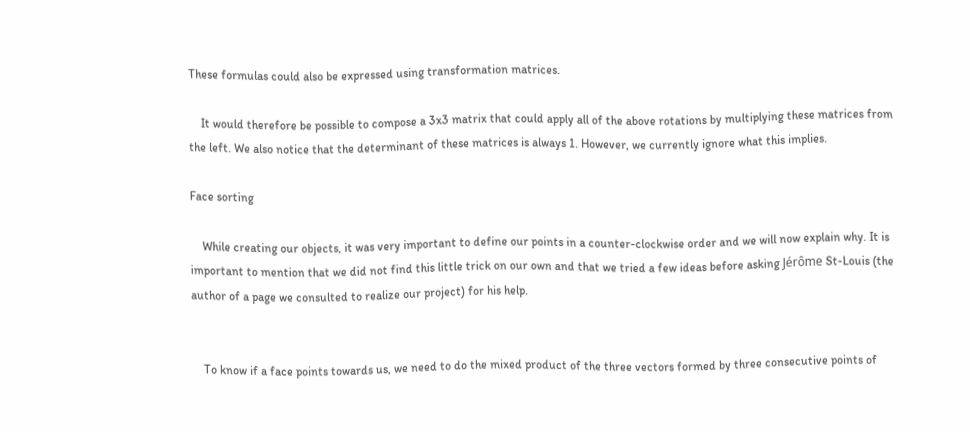These formulas could also be expressed using transformation matrices.

    It would therefore be possible to compose a 3x3 matrix that could apply all of the above rotations by multiplying these matrices from the left. We also notice that the determinant of these matrices is always 1. However, we currently ignore what this implies.

Face sorting

    While creating our objects, it was very important to define our points in a counter-clockwise order and we will now explain why. It is important to mention that we did not find this little trick on our own and that we tried a few ideas before asking Jérôme St-Louis (the author of a page we consulted to realize our project) for his help.


    To know if a face points towards us, we need to do the mixed product of the three vectors formed by three consecutive points of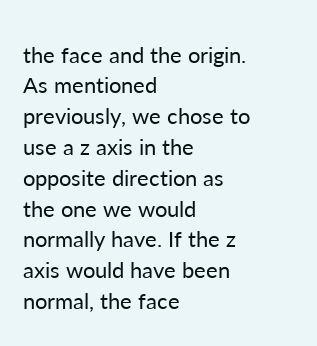the face and the origin. As mentioned previously, we chose to use a z axis in the opposite direction as the one we would normally have. If the z axis would have been normal, the face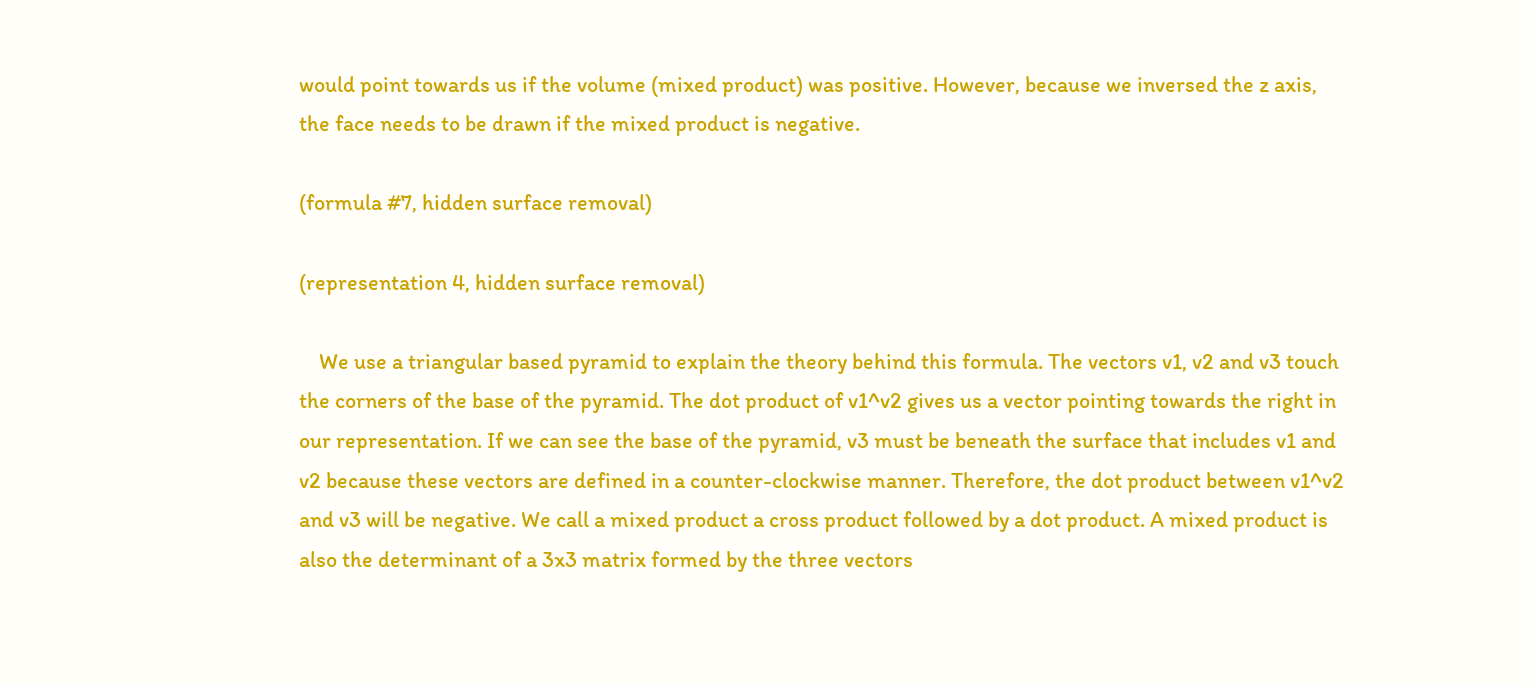would point towards us if the volume (mixed product) was positive. However, because we inversed the z axis, the face needs to be drawn if the mixed product is negative.

(formula #7, hidden surface removal)

(representation 4, hidden surface removal)

    We use a triangular based pyramid to explain the theory behind this formula. The vectors v1, v2 and v3 touch the corners of the base of the pyramid. The dot product of v1^v2 gives us a vector pointing towards the right in our representation. If we can see the base of the pyramid, v3 must be beneath the surface that includes v1 and v2 because these vectors are defined in a counter-clockwise manner. Therefore, the dot product between v1^v2 and v3 will be negative. We call a mixed product a cross product followed by a dot product. A mixed product is also the determinant of a 3x3 matrix formed by the three vectors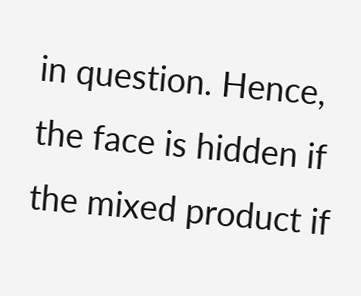in question. Hence, the face is hidden if the mixed product if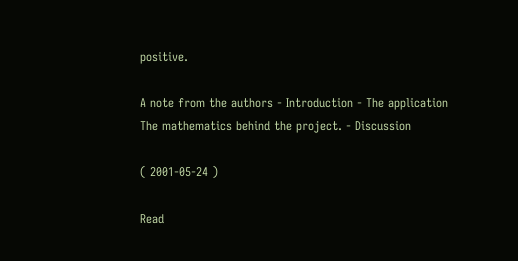positive.

A note from the authors - Introduction - The application
The mathematics behind the project. - Discussion

( 2001-05-24 )

Read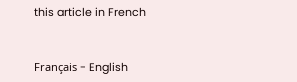this article in French


Français - English